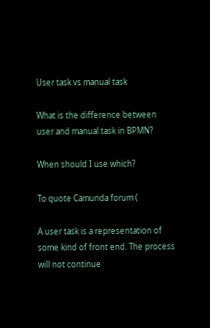User task vs manual task

What is the difference between user and manual task in BPMN?

When should I use which?

To quote Camunda forum (

A user task is a representation of some kind of front end. The process will not continue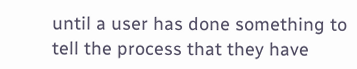until a user has done something to tell the process that they have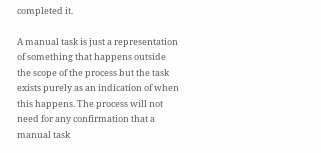completed it.

A manual task is just a representation of something that happens outside the scope of the process but the task exists purely as an indication of when this happens. The process will not need for any confirmation that a manual task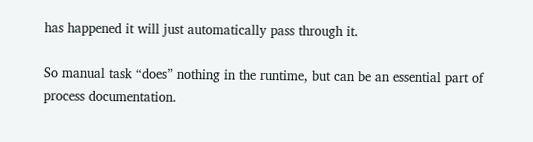has happened it will just automatically pass through it.

So manual task “does” nothing in the runtime, but can be an essential part of process documentation.